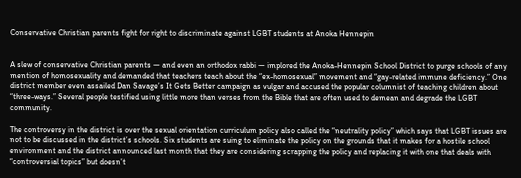Conservative Christian parents fight for right to discriminate against LGBT students at Anoka Hennepin


A slew of conservative Christian parents — and even an orthodox rabbi — implored the Anoka-Hennepin School District to purge schools of any mention of homosexuality and demanded that teachers teach about the “ex-homosexual” movement and “gay-related immune deficiency.” One district member even assailed Dan Savage’s It Gets Better campaign as vulgar and accused the popular columnist of teaching children about “three-ways.” Several people testified using little more than verses from the Bible that are often used to demean and degrade the LGBT community.

The controversy in the district is over the sexual orientation curriculum policy also called the “neutrality policy” which says that LGBT issues are not to be discussed in the district’s schools. Six students are suing to eliminate the policy on the grounds that it makes for a hostile school environment and the district announced last month that they are considering scrapping the policy and replacing it with one that deals with “controversial topics” but doesn’t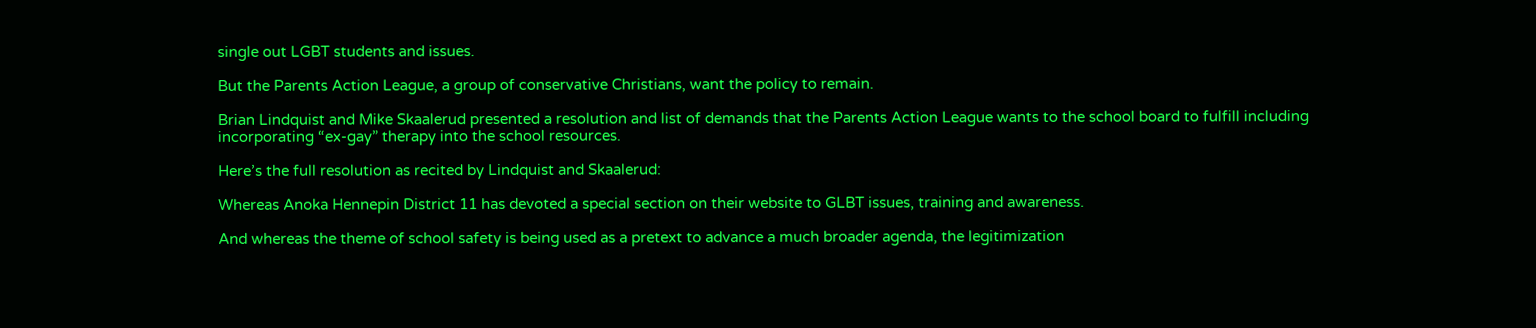single out LGBT students and issues.

But the Parents Action League, a group of conservative Christians, want the policy to remain.

Brian Lindquist and Mike Skaalerud presented a resolution and list of demands that the Parents Action League wants to the school board to fulfill including incorporating “ex-gay” therapy into the school resources.

Here’s the full resolution as recited by Lindquist and Skaalerud:

Whereas Anoka Hennepin District 11 has devoted a special section on their website to GLBT issues, training and awareness.

And whereas the theme of school safety is being used as a pretext to advance a much broader agenda, the legitimization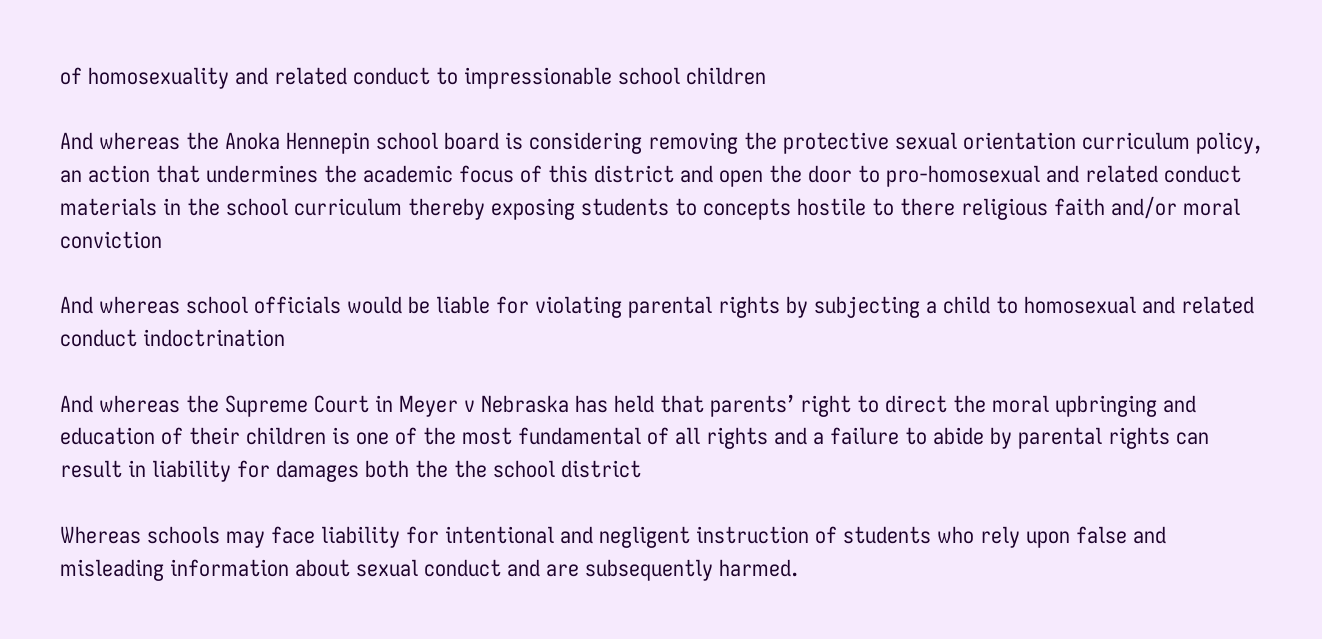of homosexuality and related conduct to impressionable school children

And whereas the Anoka Hennepin school board is considering removing the protective sexual orientation curriculum policy, an action that undermines the academic focus of this district and open the door to pro-homosexual and related conduct materials in the school curriculum thereby exposing students to concepts hostile to there religious faith and/or moral conviction

And whereas school officials would be liable for violating parental rights by subjecting a child to homosexual and related conduct indoctrination

And whereas the Supreme Court in Meyer v Nebraska has held that parents’ right to direct the moral upbringing and education of their children is one of the most fundamental of all rights and a failure to abide by parental rights can result in liability for damages both the the school district

Whereas schools may face liability for intentional and negligent instruction of students who rely upon false and misleading information about sexual conduct and are subsequently harmed.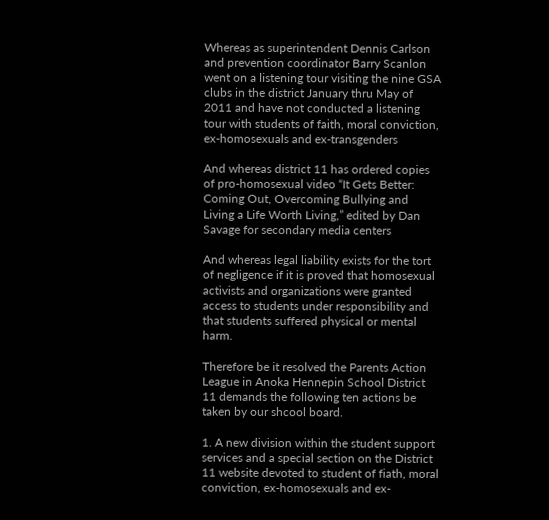Whereas as superintendent Dennis Carlson and prevention coordinator Barry Scanlon went on a listening tour visiting the nine GSA clubs in the district January thru May of 2011 and have not conducted a listening tour with students of faith, moral conviction, ex-homosexuals and ex-transgenders

And whereas district 11 has ordered copies of pro-homosexual video “It Gets Better: Coming Out, Overcoming Bullying and Living a Life Worth Living,” edited by Dan Savage for secondary media centers

And whereas legal liability exists for the tort of negligence if it is proved that homosexual activists and organizations were granted access to students under responsibility and that students suffered physical or mental harm.

Therefore be it resolved the Parents Action League in Anoka Hennepin School District 11 demands the following ten actions be taken by our shcool board.

1. A new division within the student support services and a special section on the District 11 website devoted to student of fiath, moral conviction, ex-homosexuals and ex-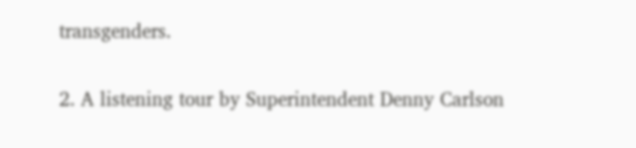transgenders.

2. A listening tour by Superintendent Denny Carlson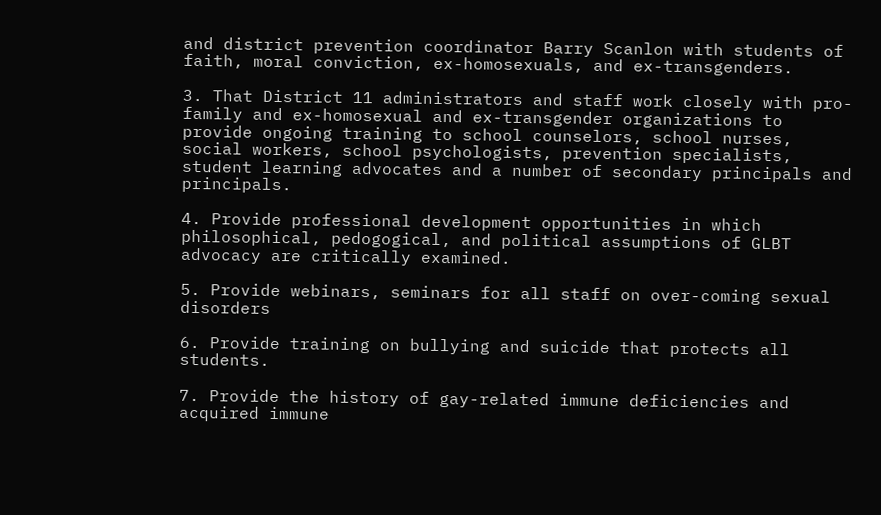and district prevention coordinator Barry Scanlon with students of faith, moral conviction, ex-homosexuals, and ex-transgenders.

3. That District 11 administrators and staff work closely with pro-family and ex-homosexual and ex-transgender organizations to provide ongoing training to school counselors, school nurses, social workers, school psychologists, prevention specialists, student learning advocates and a number of secondary principals and principals.

4. Provide professional development opportunities in which philosophical, pedogogical, and political assumptions of GLBT advocacy are critically examined.

5. Provide webinars, seminars for all staff on over-coming sexual disorders

6. Provide training on bullying and suicide that protects all students.

7. Provide the history of gay-related immune deficiencies and acquired immune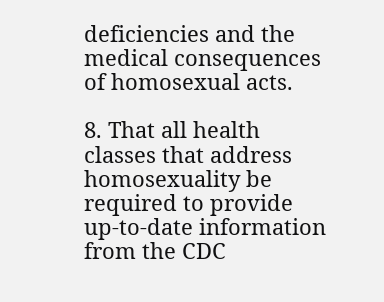deficiencies and the medical consequences of homosexual acts.

8. That all health classes that address homosexuality be required to provide up-to-date information from the CDC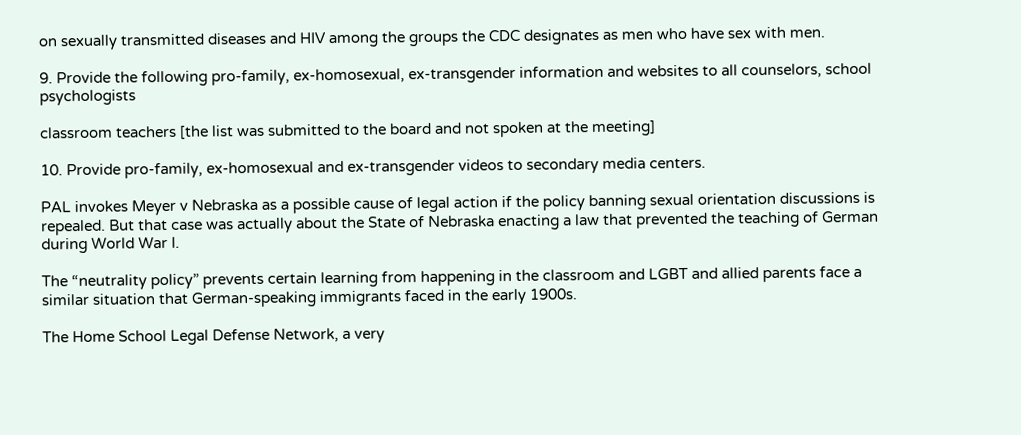on sexually transmitted diseases and HIV among the groups the CDC designates as men who have sex with men.

9. Provide the following pro-family, ex-homosexual, ex-transgender information and websites to all counselors, school psychologists

classroom teachers [the list was submitted to the board and not spoken at the meeting]

10. Provide pro-family, ex-homosexual and ex-transgender videos to secondary media centers.

PAL invokes Meyer v Nebraska as a possible cause of legal action if the policy banning sexual orientation discussions is repealed. But that case was actually about the State of Nebraska enacting a law that prevented the teaching of German during World War I.

The “neutrality policy” prevents certain learning from happening in the classroom and LGBT and allied parents face a similar situation that German-speaking immigrants faced in the early 1900s.

The Home School Legal Defense Network, a very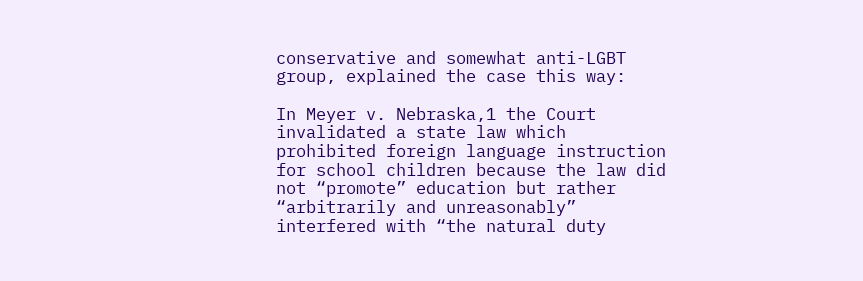conservative and somewhat anti-LGBT group, explained the case this way:

In Meyer v. Nebraska,1 the Court invalidated a state law which prohibited foreign language instruction for school children because the law did not “promote” education but rather “arbitrarily and unreasonably” interfered with “the natural duty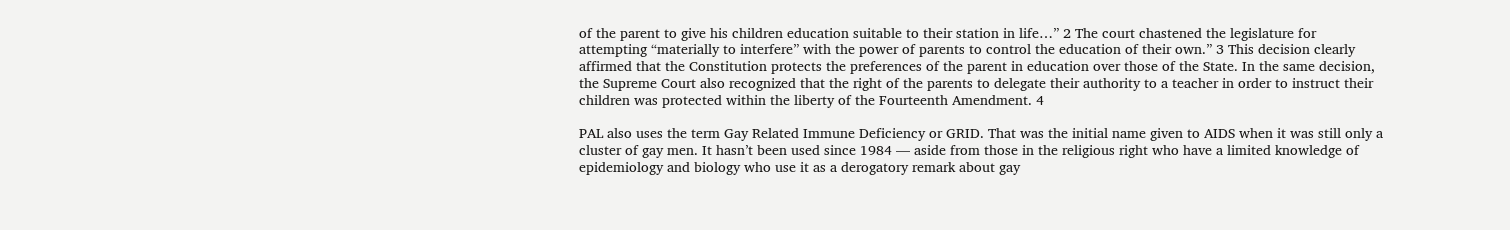of the parent to give his children education suitable to their station in life…” 2 The court chastened the legislature for attempting “materially to interfere” with the power of parents to control the education of their own.” 3 This decision clearly affirmed that the Constitution protects the preferences of the parent in education over those of the State. In the same decision, the Supreme Court also recognized that the right of the parents to delegate their authority to a teacher in order to instruct their children was protected within the liberty of the Fourteenth Amendment. 4

PAL also uses the term Gay Related Immune Deficiency or GRID. That was the initial name given to AIDS when it was still only a cluster of gay men. It hasn’t been used since 1984 — aside from those in the religious right who have a limited knowledge of epidemiology and biology who use it as a derogatory remark about gay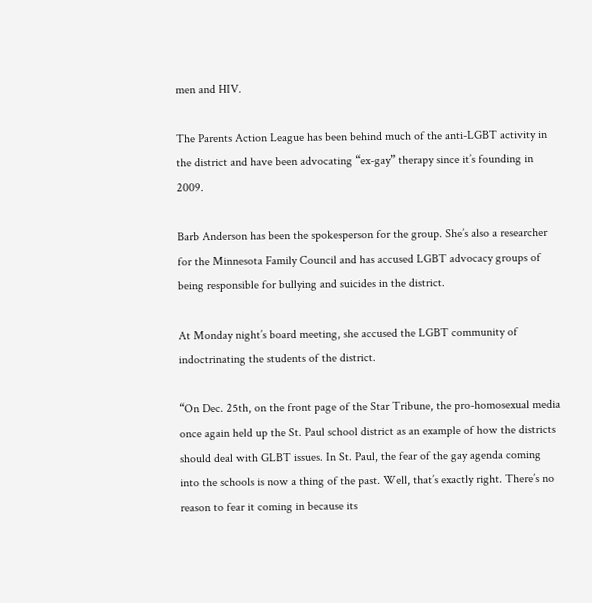men and HIV.

The Parents Action League has been behind much of the anti-LGBT activity in the district and have been advocating “ex-gay” therapy since it’s founding in 2009.

Barb Anderson has been the spokesperson for the group. She’s also a researcher for the Minnesota Family Council and has accused LGBT advocacy groups of being responsible for bullying and suicides in the district.

At Monday night’s board meeting, she accused the LGBT community of indoctrinating the students of the district.

“On Dec. 25th, on the front page of the Star Tribune, the pro-homosexual media once again held up the St. Paul school district as an example of how the districts should deal with GLBT issues. In St. Paul, the fear of the gay agenda coming into the schools is now a thing of the past. Well, that’s exactly right. There’s no reason to fear it coming in because its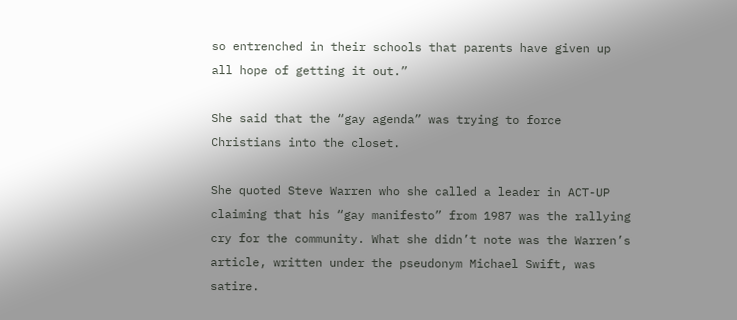so entrenched in their schools that parents have given up all hope of getting it out.”

She said that the “gay agenda” was trying to force Christians into the closet.

She quoted Steve Warren who she called a leader in ACT-UP claiming that his “gay manifesto” from 1987 was the rallying cry for the community. What she didn’t note was the Warren’s article, written under the pseudonym Michael Swift, was satire.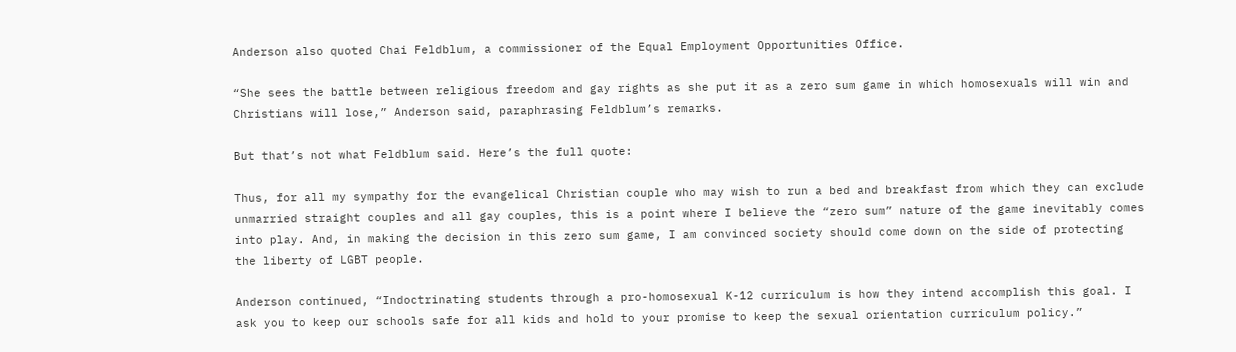Anderson also quoted Chai Feldblum, a commissioner of the Equal Employment Opportunities Office.

“She sees the battle between religious freedom and gay rights as she put it as a zero sum game in which homosexuals will win and Christians will lose,” Anderson said, paraphrasing Feldblum’s remarks.

But that’s not what Feldblum said. Here’s the full quote:

Thus, for all my sympathy for the evangelical Christian couple who may wish to run a bed and breakfast from which they can exclude unmarried straight couples and all gay couples, this is a point where I believe the “zero sum” nature of the game inevitably comes into play. And, in making the decision in this zero sum game, I am convinced society should come down on the side of protecting the liberty of LGBT people.

Anderson continued, “Indoctrinating students through a pro-homosexual K-12 curriculum is how they intend accomplish this goal. I ask you to keep our schools safe for all kids and hold to your promise to keep the sexual orientation curriculum policy.”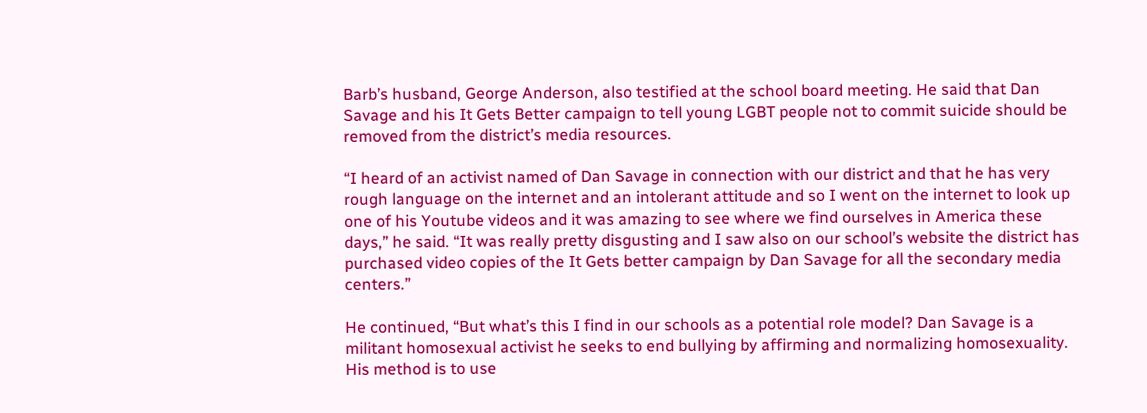Barb’s husband, George Anderson, also testified at the school board meeting. He said that Dan Savage and his It Gets Better campaign to tell young LGBT people not to commit suicide should be removed from the district’s media resources.

“I heard of an activist named of Dan Savage in connection with our district and that he has very rough language on the internet and an intolerant attitude and so I went on the internet to look up one of his Youtube videos and it was amazing to see where we find ourselves in America these days,” he said. “It was really pretty disgusting and I saw also on our school’s website the district has purchased video copies of the It Gets better campaign by Dan Savage for all the secondary media centers.”

He continued, “But what’s this I find in our schools as a potential role model? Dan Savage is a militant homosexual activist he seeks to end bullying by affirming and normalizing homosexuality. His method is to use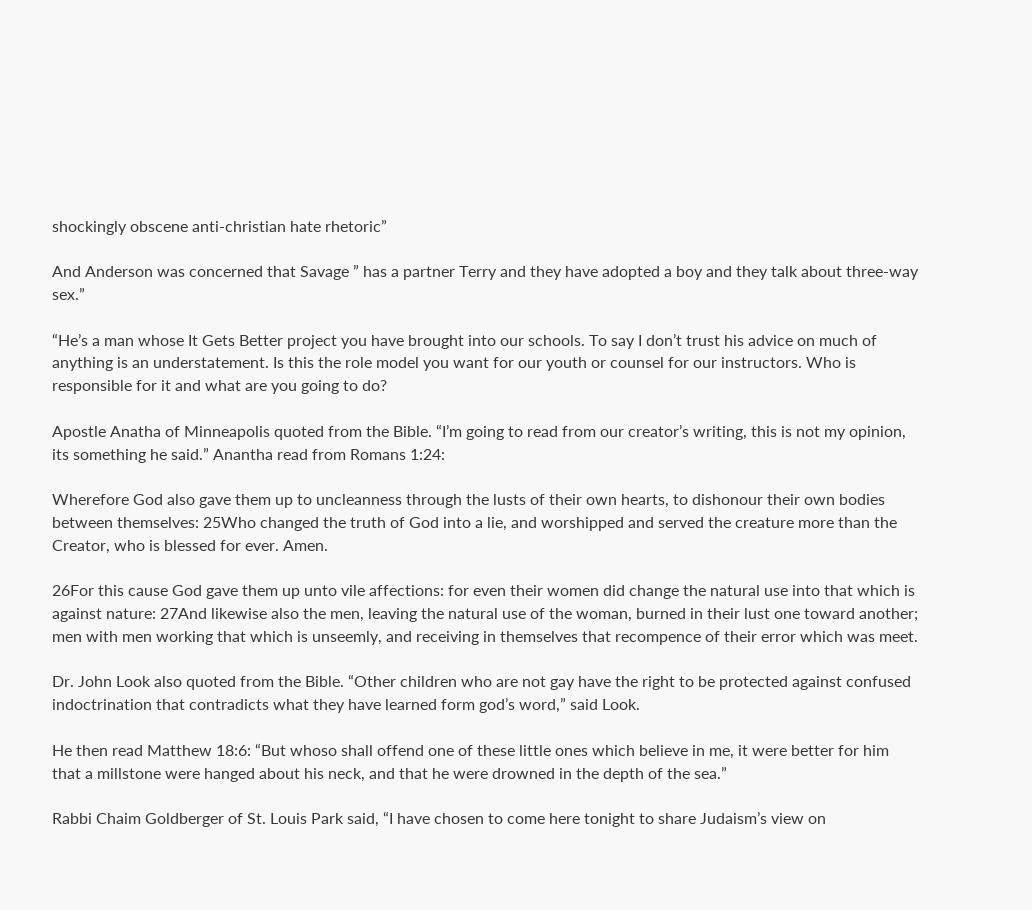shockingly obscene anti-christian hate rhetoric”

And Anderson was concerned that Savage ” has a partner Terry and they have adopted a boy and they talk about three-way sex.”

“He’s a man whose It Gets Better project you have brought into our schools. To say I don’t trust his advice on much of anything is an understatement. Is this the role model you want for our youth or counsel for our instructors. Who is responsible for it and what are you going to do?

Apostle Anatha of Minneapolis quoted from the Bible. “I’m going to read from our creator’s writing, this is not my opinion, its something he said.” Anantha read from Romans 1:24:

Wherefore God also gave them up to uncleanness through the lusts of their own hearts, to dishonour their own bodies between themselves: 25Who changed the truth of God into a lie, and worshipped and served the creature more than the Creator, who is blessed for ever. Amen.

26For this cause God gave them up unto vile affections: for even their women did change the natural use into that which is against nature: 27And likewise also the men, leaving the natural use of the woman, burned in their lust one toward another; men with men working that which is unseemly, and receiving in themselves that recompence of their error which was meet.

Dr. John Look also quoted from the Bible. “Other children who are not gay have the right to be protected against confused indoctrination that contradicts what they have learned form god’s word,” said Look.

He then read Matthew 18:6: “But whoso shall offend one of these little ones which believe in me, it were better for him that a millstone were hanged about his neck, and that he were drowned in the depth of the sea.”

Rabbi Chaim Goldberger of St. Louis Park said, “I have chosen to come here tonight to share Judaism’s view on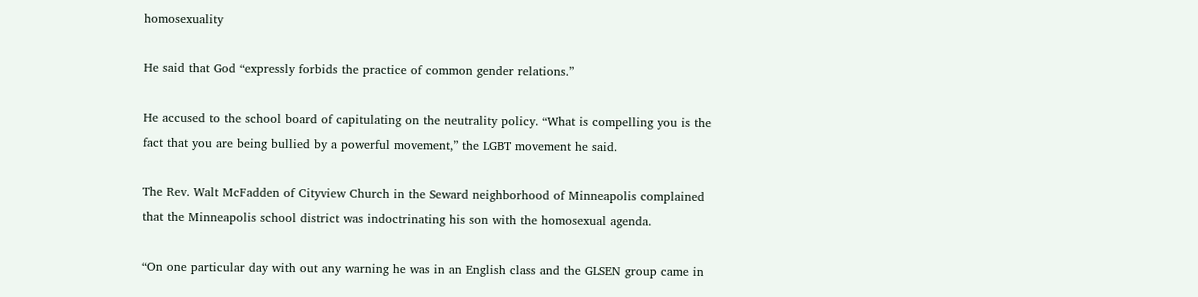homosexuality

He said that God “expressly forbids the practice of common gender relations.”

He accused to the school board of capitulating on the neutrality policy. “What is compelling you is the fact that you are being bullied by a powerful movement,” the LGBT movement he said.

The Rev. Walt McFadden of Cityview Church in the Seward neighborhood of Minneapolis complained that the Minneapolis school district was indoctrinating his son with the homosexual agenda.

“On one particular day with out any warning he was in an English class and the GLSEN group came in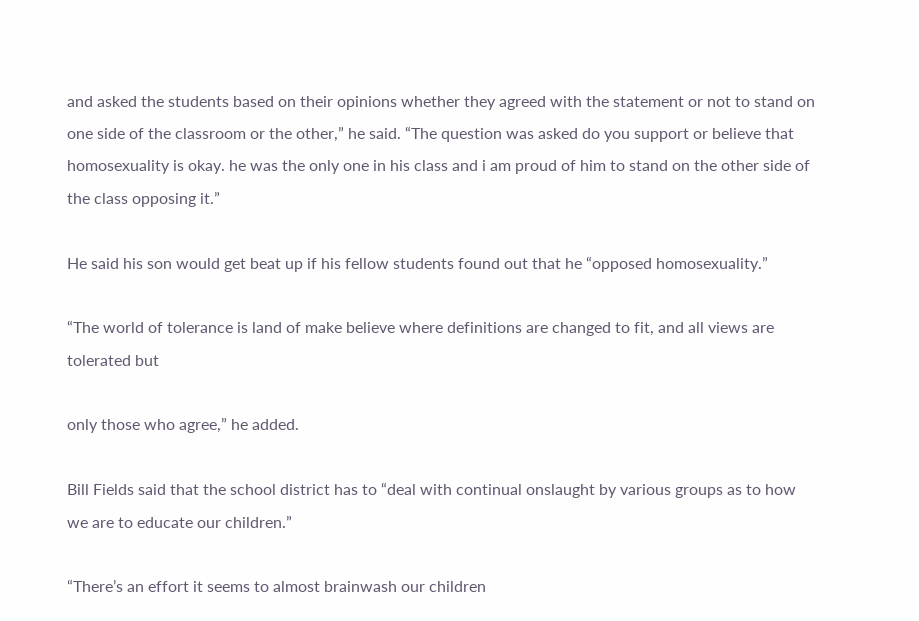and asked the students based on their opinions whether they agreed with the statement or not to stand on one side of the classroom or the other,” he said. “The question was asked do you support or believe that homosexuality is okay. he was the only one in his class and i am proud of him to stand on the other side of the class opposing it.”

He said his son would get beat up if his fellow students found out that he “opposed homosexuality.”

“The world of tolerance is land of make believe where definitions are changed to fit, and all views are tolerated but

only those who agree,” he added.

Bill Fields said that the school district has to “deal with continual onslaught by various groups as to how we are to educate our children.”

“There’s an effort it seems to almost brainwash our children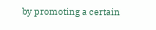by promoting a certain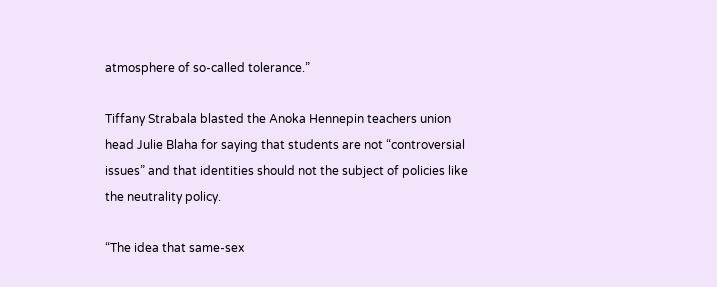atmosphere of so-called tolerance.”

Tiffany Strabala blasted the Anoka Hennepin teachers union head Julie Blaha for saying that students are not “controversial issues” and that identities should not the subject of policies like the neutrality policy.

“The idea that same-sex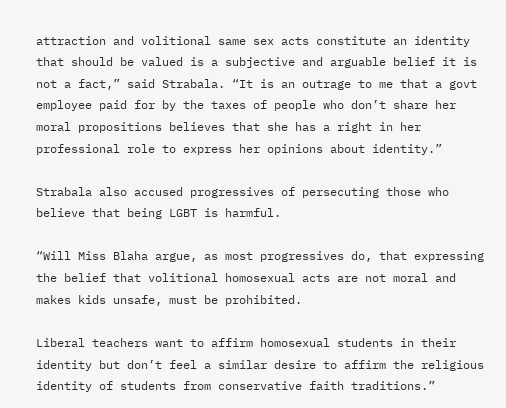attraction and volitional same sex acts constitute an identity that should be valued is a subjective and arguable belief it is not a fact,” said Strabala. “It is an outrage to me that a govt employee paid for by the taxes of people who don’t share her moral propositions believes that she has a right in her professional role to express her opinions about identity.”

Strabala also accused progressives of persecuting those who believe that being LGBT is harmful.

“Will Miss Blaha argue, as most progressives do, that expressing the belief that volitional homosexual acts are not moral and makes kids unsafe, must be prohibited.

Liberal teachers want to affirm homosexual students in their identity but don’t feel a similar desire to affirm the religious identity of students from conservative faith traditions.”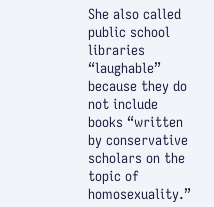She also called public school libraries “laughable” because they do not include books “written by conservative scholars on the topic of homosexuality.”